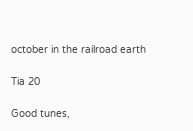october in the railroad earth

Tia 20

Good tunes,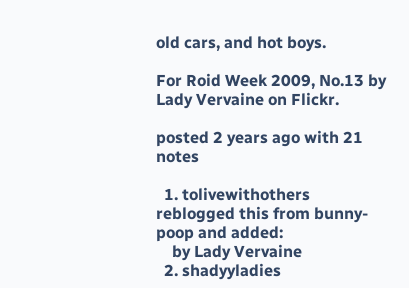old cars, and hot boys.

For Roid Week 2009, No.13 by Lady Vervaine on Flickr.

posted 2 years ago with 21 notes

  1. tolivewithothers reblogged this from bunny-poop and added:
    by Lady Vervaine
  2. shadyyladies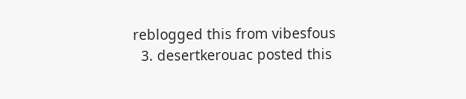reblogged this from vibesfous
  3. desertkerouac posted this